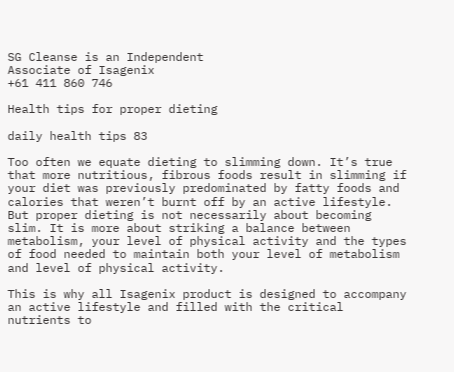SG Cleanse is an Independent
Associate of Isagenix
+61 411 860 746

Health tips for proper dieting

daily health tips 83

Too often we equate dieting to slimming down. It’s true that more nutritious, fibrous foods result in slimming if your diet was previously predominated by fatty foods and calories that weren’t burnt off by an active lifestyle. But proper dieting is not necessarily about becoming slim. It is more about striking a balance between metabolism, your level of physical activity and the types of food needed to maintain both your level of metabolism and level of physical activity.

This is why all Isagenix product is designed to accompany an active lifestyle and filled with the critical nutrients to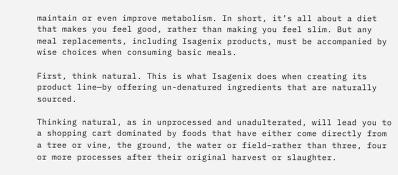maintain or even improve metabolism. In short, it’s all about a diet that makes you feel good, rather than making you feel slim. But any meal replacements, including Isagenix products, must be accompanied by wise choices when consuming basic meals.

First, think natural. This is what Isagenix does when creating its product line—by offering un-denatured ingredients that are naturally sourced.

Thinking natural, as in unprocessed and unadulterated, will lead you to a shopping cart dominated by foods that have either come directly from a tree or vine, the ground, the water or field–rather than three, four or more processes after their original harvest or slaughter.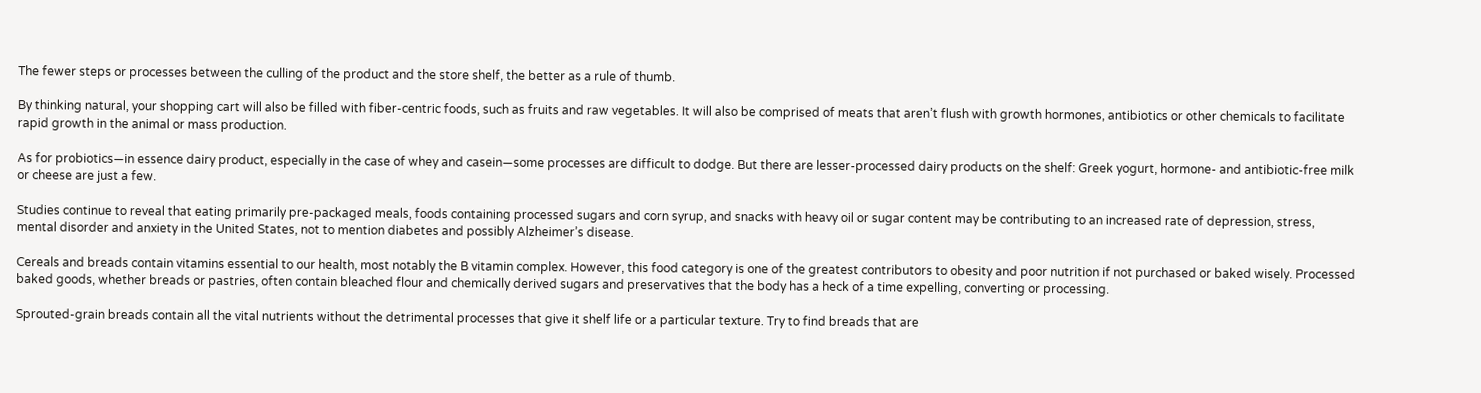The fewer steps or processes between the culling of the product and the store shelf, the better as a rule of thumb.

By thinking natural, your shopping cart will also be filled with fiber-centric foods, such as fruits and raw vegetables. It will also be comprised of meats that aren’t flush with growth hormones, antibiotics or other chemicals to facilitate rapid growth in the animal or mass production.

As for probiotics—in essence dairy product, especially in the case of whey and casein—some processes are difficult to dodge. But there are lesser-processed dairy products on the shelf: Greek yogurt, hormone- and antibiotic-free milk or cheese are just a few.

Studies continue to reveal that eating primarily pre-packaged meals, foods containing processed sugars and corn syrup, and snacks with heavy oil or sugar content may be contributing to an increased rate of depression, stress, mental disorder and anxiety in the United States, not to mention diabetes and possibly Alzheimer’s disease.

Cereals and breads contain vitamins essential to our health, most notably the B vitamin complex. However, this food category is one of the greatest contributors to obesity and poor nutrition if not purchased or baked wisely. Processed baked goods, whether breads or pastries, often contain bleached flour and chemically derived sugars and preservatives that the body has a heck of a time expelling, converting or processing.

Sprouted-grain breads contain all the vital nutrients without the detrimental processes that give it shelf life or a particular texture. Try to find breads that are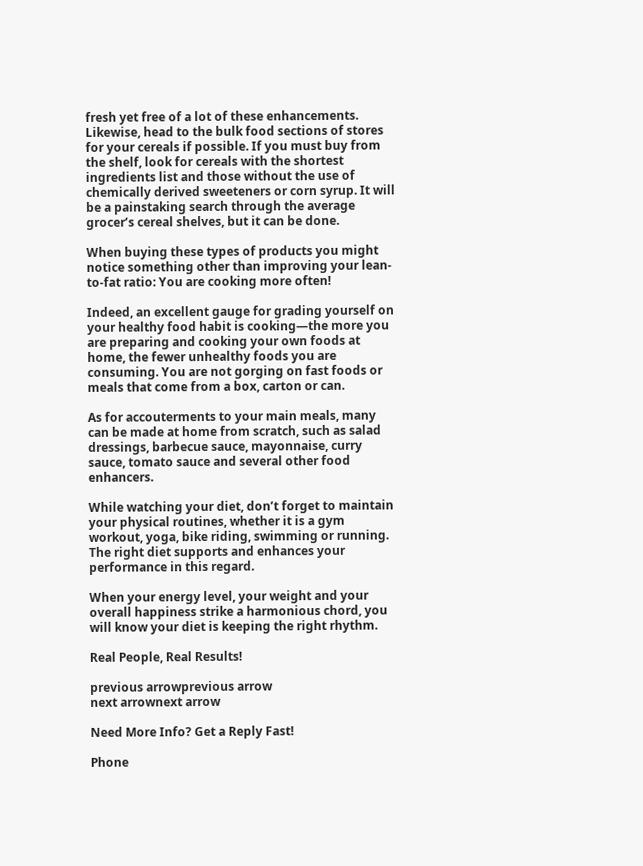fresh yet free of a lot of these enhancements. Likewise, head to the bulk food sections of stores for your cereals if possible. If you must buy from the shelf, look for cereals with the shortest ingredients list and those without the use of chemically derived sweeteners or corn syrup. It will be a painstaking search through the average grocer’s cereal shelves, but it can be done.

When buying these types of products you might notice something other than improving your lean-to-fat ratio: You are cooking more often!

Indeed, an excellent gauge for grading yourself on your healthy food habit is cooking—the more you are preparing and cooking your own foods at home, the fewer unhealthy foods you are consuming. You are not gorging on fast foods or meals that come from a box, carton or can.

As for accouterments to your main meals, many can be made at home from scratch, such as salad dressings, barbecue sauce, mayonnaise, curry sauce, tomato sauce and several other food enhancers.

While watching your diet, don’t forget to maintain your physical routines, whether it is a gym workout, yoga, bike riding, swimming or running. The right diet supports and enhances your performance in this regard.

When your energy level, your weight and your overall happiness strike a harmonious chord, you will know your diet is keeping the right rhythm.

Real People, Real Results!

previous arrowprevious arrow
next arrownext arrow

Need More Info? Get a Reply Fast!

Phone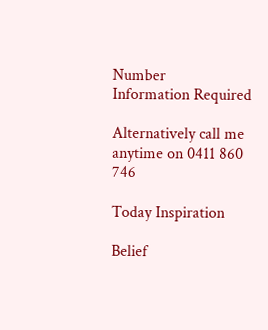Number
Information Required

Alternatively call me anytime on 0411 860 746

Today Inspiration

Belief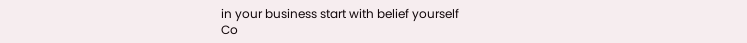in your business start with belief yourself
Co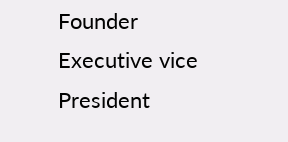Founder Executive vice President